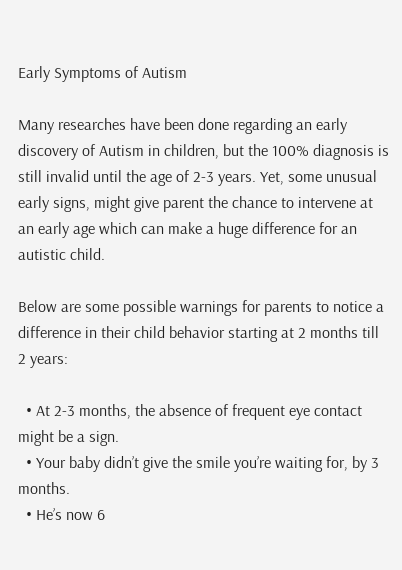Early Symptoms of Autism

Many researches have been done regarding an early discovery of Autism in children, but the 100% diagnosis is still invalid until the age of 2-3 years. Yet, some unusual early signs, might give parent the chance to intervene at an early age which can make a huge difference for an autistic child.

Below are some possible warnings for parents to notice a difference in their child behavior starting at 2 months till 2 years:

  • At 2-3 months, the absence of frequent eye contact might be a sign.
  • Your baby didn’t give the smile you’re waiting for, by 3 months.
  • He’s now 6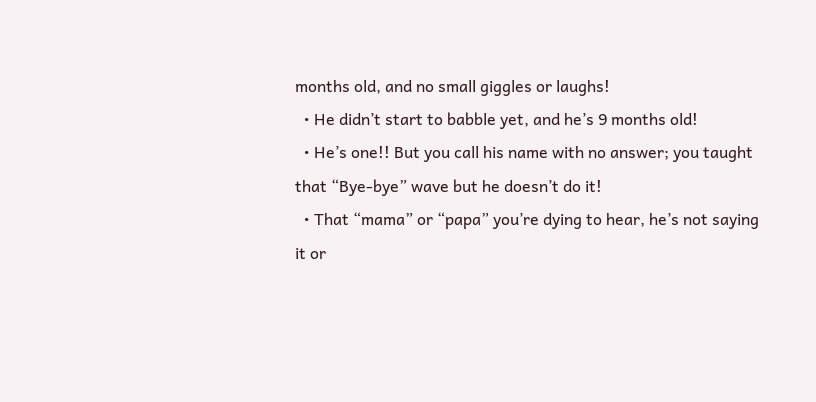months old, and no small giggles or laughs!
  • He didn’t start to babble yet, and he’s 9 months old!
  • He’s one!! But you call his name with no answer; you taught that “Bye-bye” wave but he doesn’t do it!
  • That “mama” or “papa” you’re dying to hear, he’s not saying it or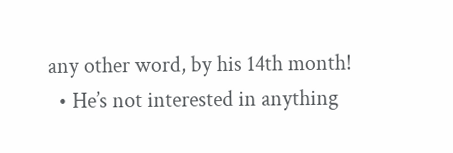any other word, by his 14th month!
  • He’s not interested in anything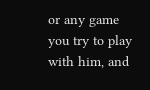or any game you try to play with him, and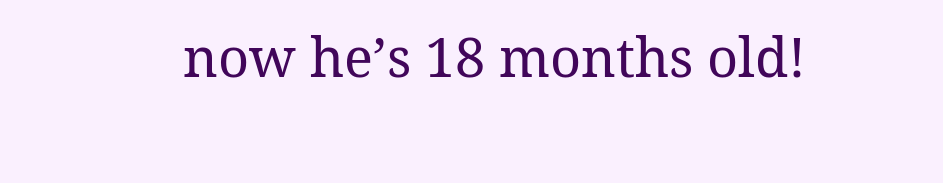now he’s 18 months old!